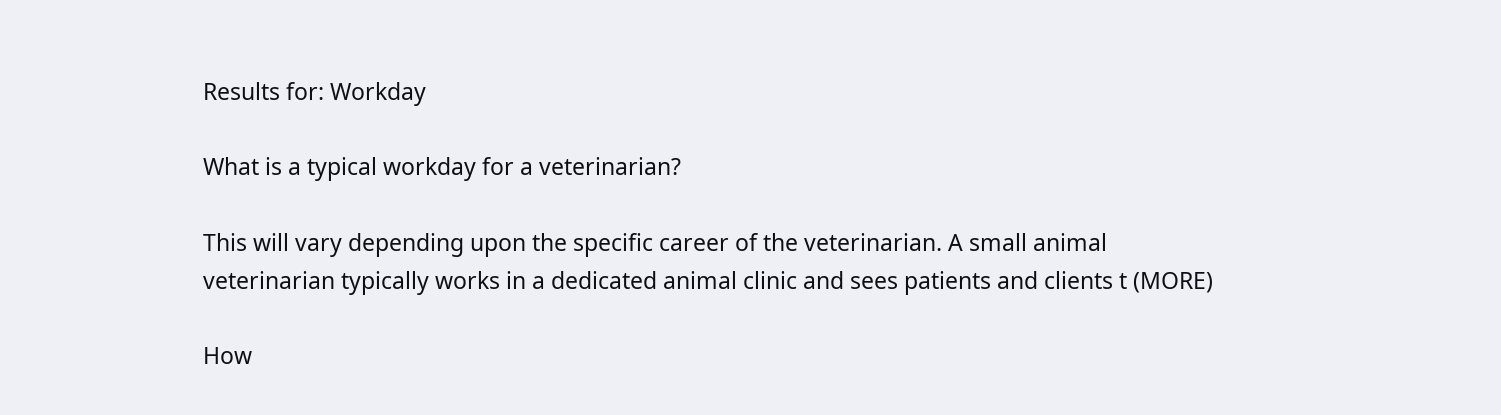Results for: Workday

What is a typical workday for a veterinarian?

This will vary depending upon the specific career of the veterinarian. A small animal veterinarian typically works in a dedicated animal clinic and sees patients and clients t (MORE)

How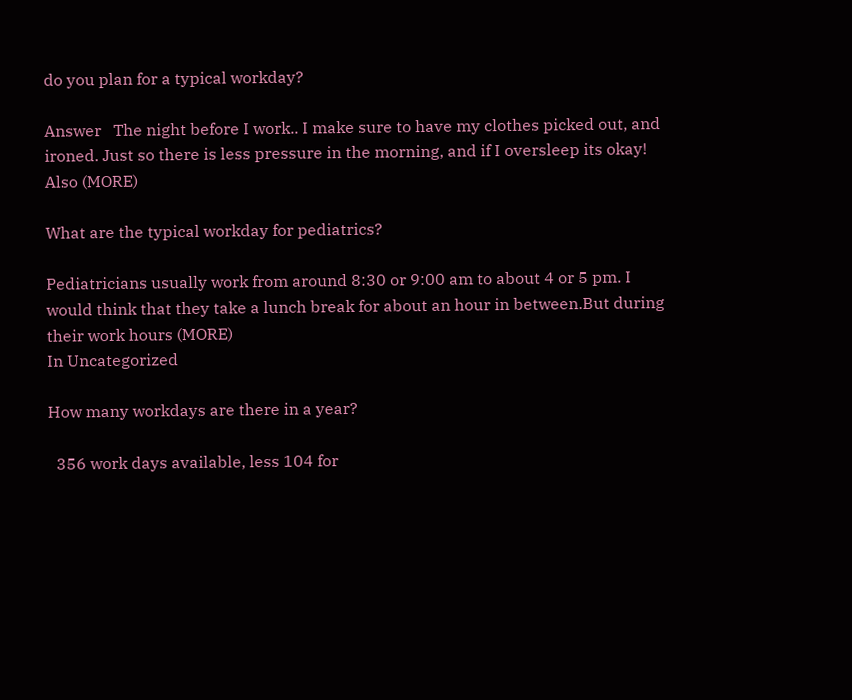do you plan for a typical workday?

Answer   The night before I work.. I make sure to have my clothes picked out, and ironed. Just so there is less pressure in the morning, and if I oversleep its okay! Also (MORE)

What are the typical workday for pediatrics?

Pediatricians usually work from around 8:30 or 9:00 am to about 4 or 5 pm. I would think that they take a lunch break for about an hour in between.But during their work hours (MORE)
In Uncategorized

How many workdays are there in a year?

  356 work days available, less 104 for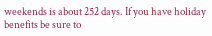weekends is about 252 days. If you have holiday benefits be sure to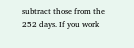subtract those from the 252 days. If you work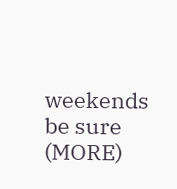weekends be sure (MORE)